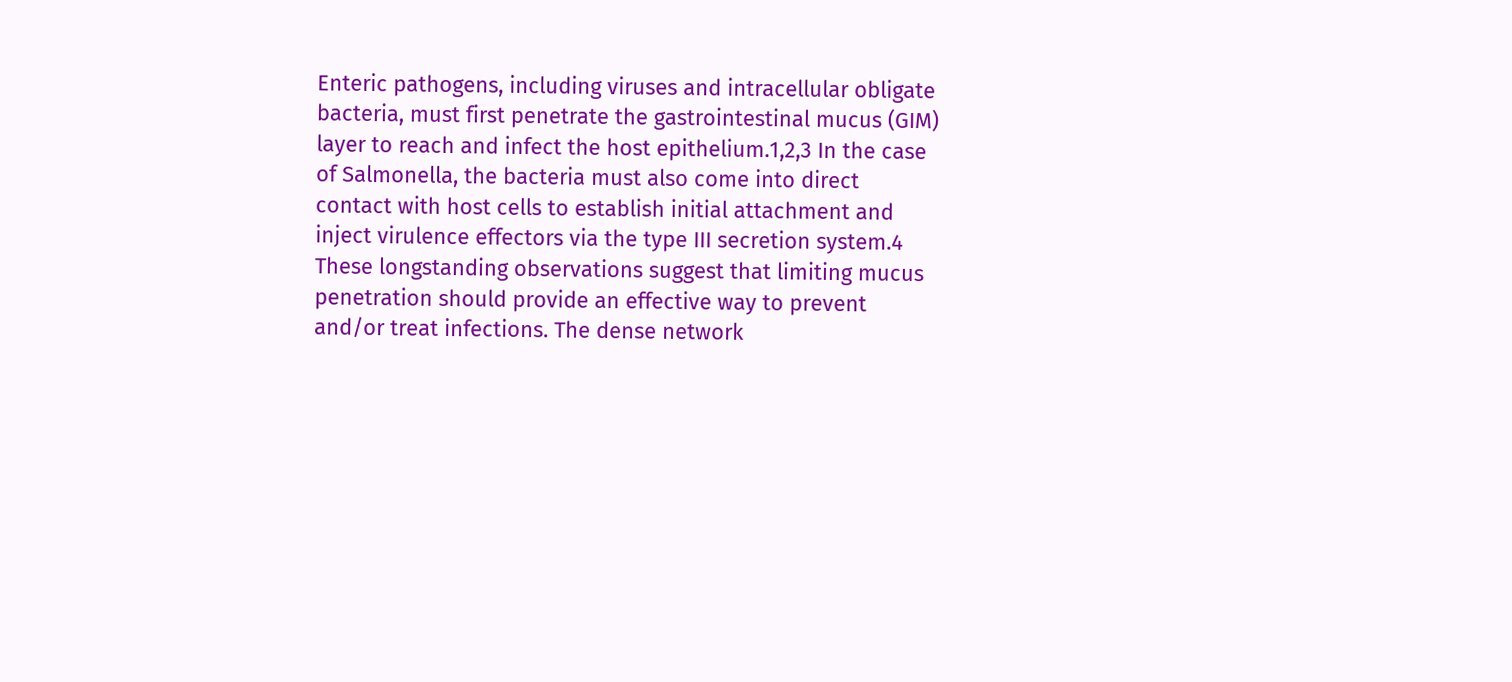Enteric pathogens, including viruses and intracellular obligate bacteria, must first penetrate the gastrointestinal mucus (GIM) layer to reach and infect the host epithelium.1,2,3 In the case of Salmonella, the bacteria must also come into direct contact with host cells to establish initial attachment and inject virulence effectors via the type III secretion system.4 These longstanding observations suggest that limiting mucus penetration should provide an effective way to prevent and/or treat infections. The dense network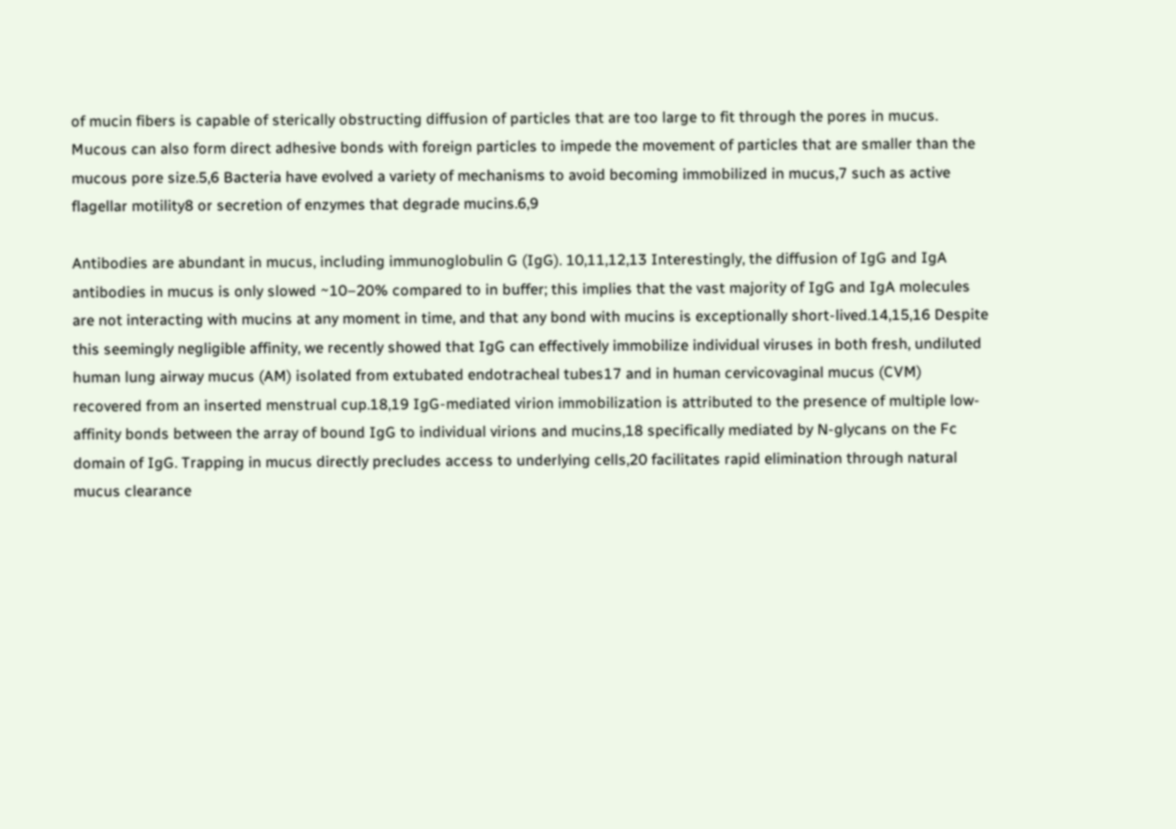of mucin fibers is capable of sterically obstructing diffusion of particles that are too large to fit through the pores in mucus. Mucous can also form direct adhesive bonds with foreign particles to impede the movement of particles that are smaller than the mucous pore size.5,6 Bacteria have evolved a variety of mechanisms to avoid becoming immobilized in mucus,7 such as active flagellar motility8 or secretion of enzymes that degrade mucins.6,9

Antibodies are abundant in mucus, including immunoglobulin G (IgG). 10,11,12,13 Interestingly, the diffusion of IgG and IgA antibodies in mucus is only slowed ~10–20% compared to in buffer; this implies that the vast majority of IgG and IgA molecules are not interacting with mucins at any moment in time, and that any bond with mucins is exceptionally short-lived.14,15,16 Despite this seemingly negligible affinity, we recently showed that IgG can effectively immobilize individual viruses in both fresh, undiluted human lung airway mucus (AM) isolated from extubated endotracheal tubes17 and in human cervicovaginal mucus (CVM) recovered from an inserted menstrual cup.18,19 IgG-mediated virion immobilization is attributed to the presence of multiple low-affinity bonds between the array of bound IgG to individual virions and mucins,18 specifically mediated by N-glycans on the Fc domain of IgG. Trapping in mucus directly precludes access to underlying cells,20 facilitates rapid elimination through natural mucus clearance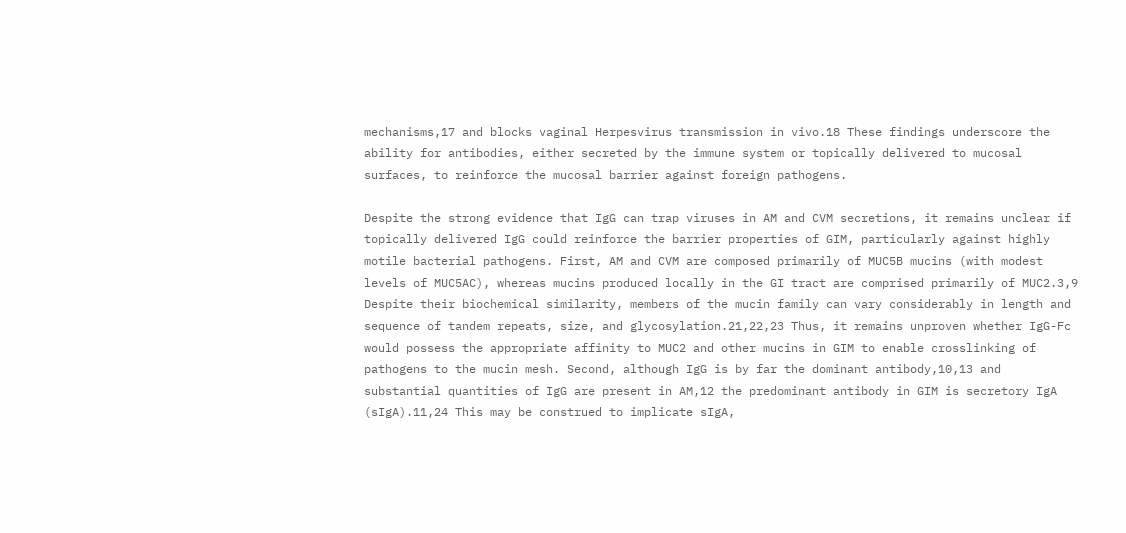mechanisms,17 and blocks vaginal Herpesvirus transmission in vivo.18 These findings underscore the ability for antibodies, either secreted by the immune system or topically delivered to mucosal surfaces, to reinforce the mucosal barrier against foreign pathogens.

Despite the strong evidence that IgG can trap viruses in AM and CVM secretions, it remains unclear if topically delivered IgG could reinforce the barrier properties of GIM, particularly against highly motile bacterial pathogens. First, AM and CVM are composed primarily of MUC5B mucins (with modest levels of MUC5AC), whereas mucins produced locally in the GI tract are comprised primarily of MUC2.3,9 Despite their biochemical similarity, members of the mucin family can vary considerably in length and sequence of tandem repeats, size, and glycosylation.21,22,23 Thus, it remains unproven whether IgG-Fc would possess the appropriate affinity to MUC2 and other mucins in GIM to enable crosslinking of pathogens to the mucin mesh. Second, although IgG is by far the dominant antibody,10,13 and substantial quantities of IgG are present in AM,12 the predominant antibody in GIM is secretory IgA (sIgA).11,24 This may be construed to implicate sIgA,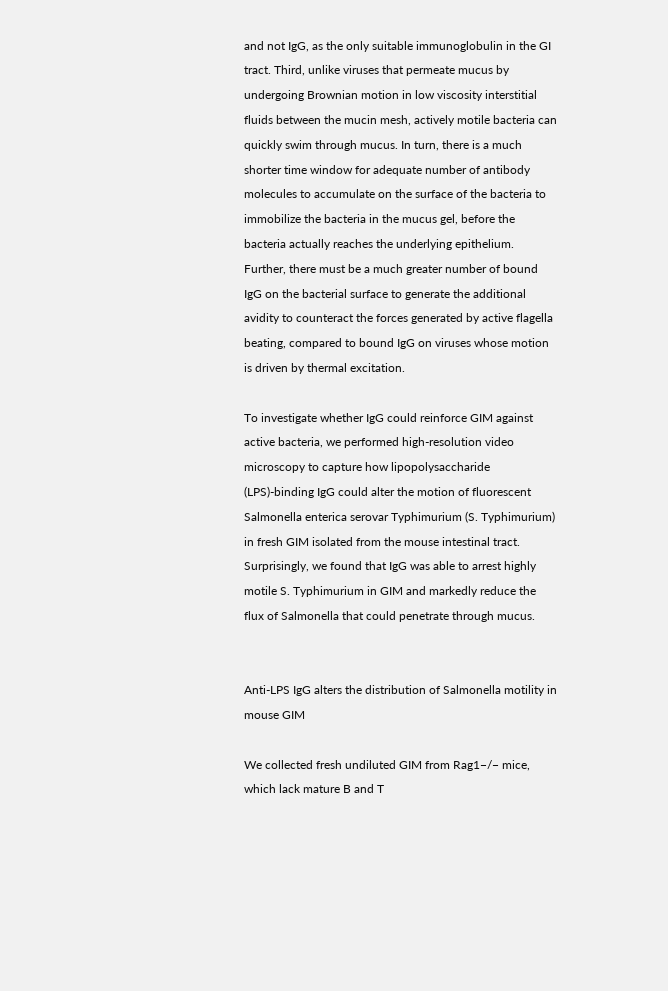and not IgG, as the only suitable immunoglobulin in the GI tract. Third, unlike viruses that permeate mucus by undergoing Brownian motion in low viscosity interstitial fluids between the mucin mesh, actively motile bacteria can quickly swim through mucus. In turn, there is a much shorter time window for adequate number of antibody molecules to accumulate on the surface of the bacteria to immobilize the bacteria in the mucus gel, before the bacteria actually reaches the underlying epithelium. Further, there must be a much greater number of bound IgG on the bacterial surface to generate the additional avidity to counteract the forces generated by active flagella beating, compared to bound IgG on viruses whose motion is driven by thermal excitation.

To investigate whether IgG could reinforce GIM against active bacteria, we performed high-resolution video microscopy to capture how lipopolysaccharide (LPS)-binding IgG could alter the motion of fluorescent Salmonella enterica serovar Typhimurium (S. Typhimurium) in fresh GIM isolated from the mouse intestinal tract. Surprisingly, we found that IgG was able to arrest highly motile S. Typhimurium in GIM and markedly reduce the flux of Salmonella that could penetrate through mucus.


Anti-LPS IgG alters the distribution of Salmonella motility in mouse GIM

We collected fresh undiluted GIM from Rag1−/− mice, which lack mature B and T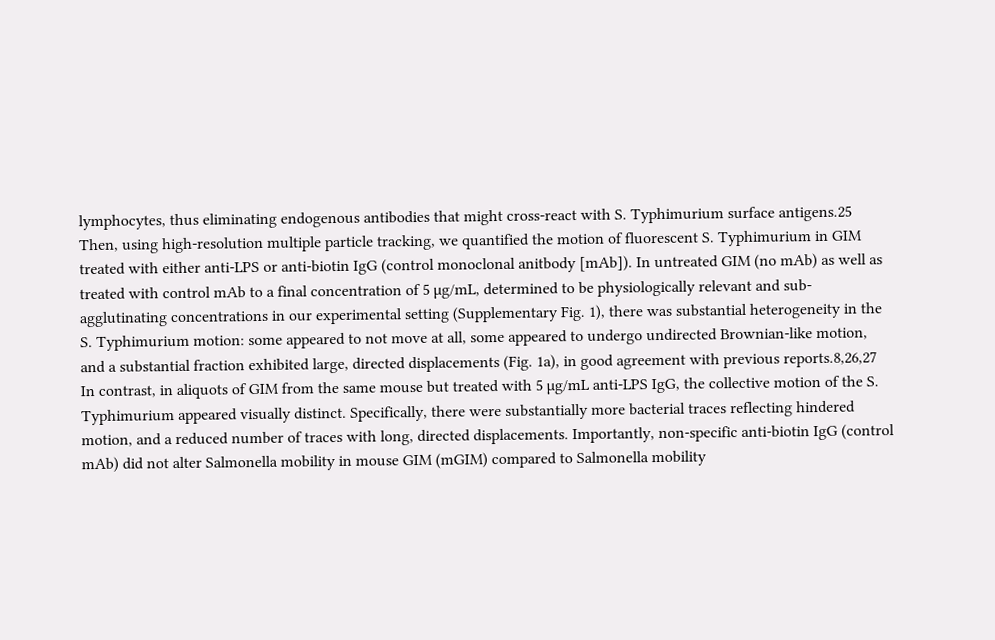lymphocytes, thus eliminating endogenous antibodies that might cross-react with S. Typhimurium surface antigens.25 Then, using high-resolution multiple particle tracking, we quantified the motion of fluorescent S. Typhimurium in GIM treated with either anti-LPS or anti-biotin IgG (control monoclonal anitbody [mAb]). In untreated GIM (no mAb) as well as treated with control mAb to a final concentration of 5 µg/mL, determined to be physiologically relevant and sub-agglutinating concentrations in our experimental setting (Supplementary Fig. 1), there was substantial heterogeneity in the S. Typhimurium motion: some appeared to not move at all, some appeared to undergo undirected Brownian-like motion, and a substantial fraction exhibited large, directed displacements (Fig. 1a), in good agreement with previous reports.8,26,27 In contrast, in aliquots of GIM from the same mouse but treated with 5 µg/mL anti-LPS IgG, the collective motion of the S. Typhimurium appeared visually distinct. Specifically, there were substantially more bacterial traces reflecting hindered motion, and a reduced number of traces with long, directed displacements. Importantly, non-specific anti-biotin IgG (control mAb) did not alter Salmonella mobility in mouse GIM (mGIM) compared to Salmonella mobility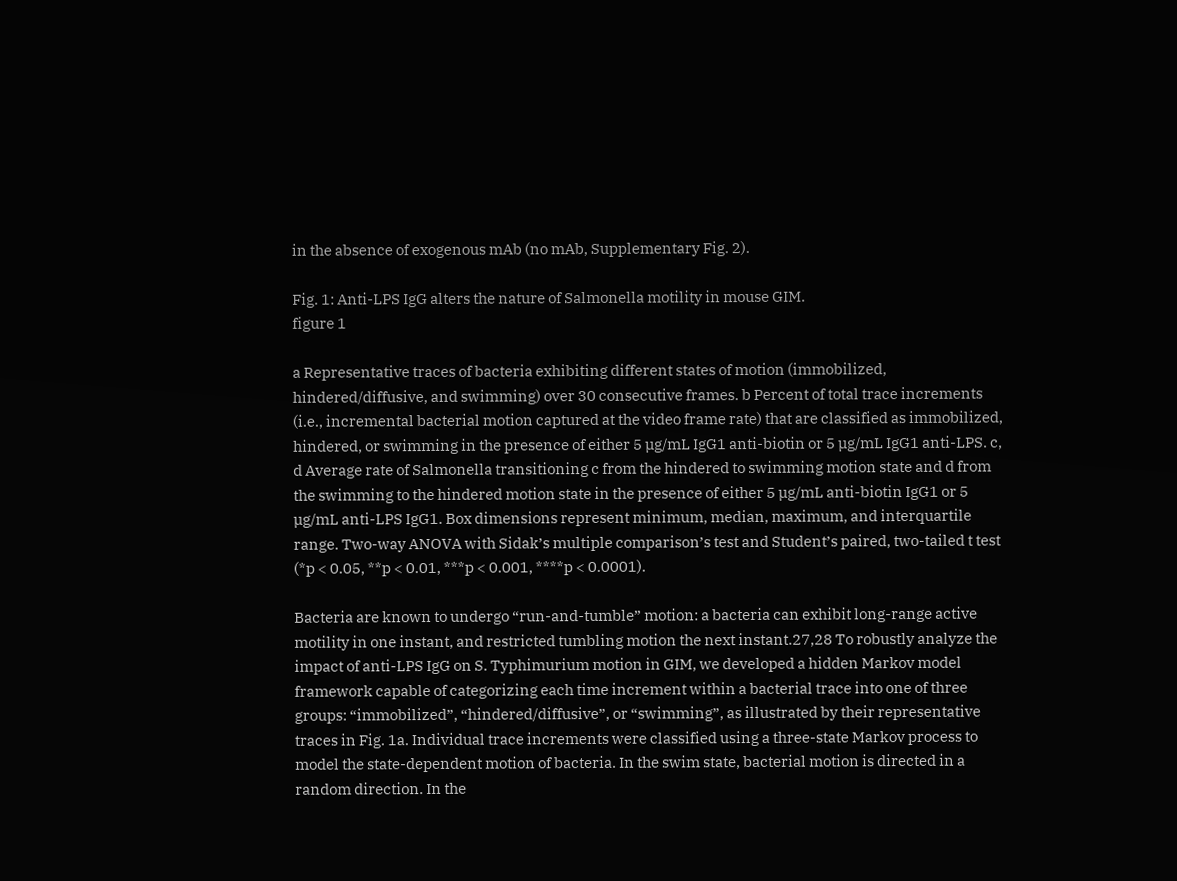in the absence of exogenous mAb (no mAb, Supplementary Fig. 2).

Fig. 1: Anti-LPS IgG alters the nature of Salmonella motility in mouse GIM.
figure 1

a Representative traces of bacteria exhibiting different states of motion (immobilized, hindered/diffusive, and swimming) over 30 consecutive frames. b Percent of total trace increments (i.e., incremental bacterial motion captured at the video frame rate) that are classified as immobilized, hindered, or swimming in the presence of either 5 µg/mL IgG1 anti-biotin or 5 µg/mL IgG1 anti-LPS. c, d Average rate of Salmonella transitioning c from the hindered to swimming motion state and d from the swimming to the hindered motion state in the presence of either 5 µg/mL anti-biotin IgG1 or 5 µg/mL anti-LPS IgG1. Box dimensions represent minimum, median, maximum, and interquartile range. Two-way ANOVA with Sidak’s multiple comparison’s test and Student’s paired, two-tailed t test (*p < 0.05, **p < 0.01, ***p < 0.001, ****p < 0.0001).

Bacteria are known to undergo “run-and-tumble” motion: a bacteria can exhibit long-range active motility in one instant, and restricted tumbling motion the next instant.27,28 To robustly analyze the impact of anti-LPS IgG on S. Typhimurium motion in GIM, we developed a hidden Markov model framework capable of categorizing each time increment within a bacterial trace into one of three groups: “immobilized”, “hindered/diffusive”, or “swimming”, as illustrated by their representative traces in Fig. 1a. Individual trace increments were classified using a three-state Markov process to model the state-dependent motion of bacteria. In the swim state, bacterial motion is directed in a random direction. In the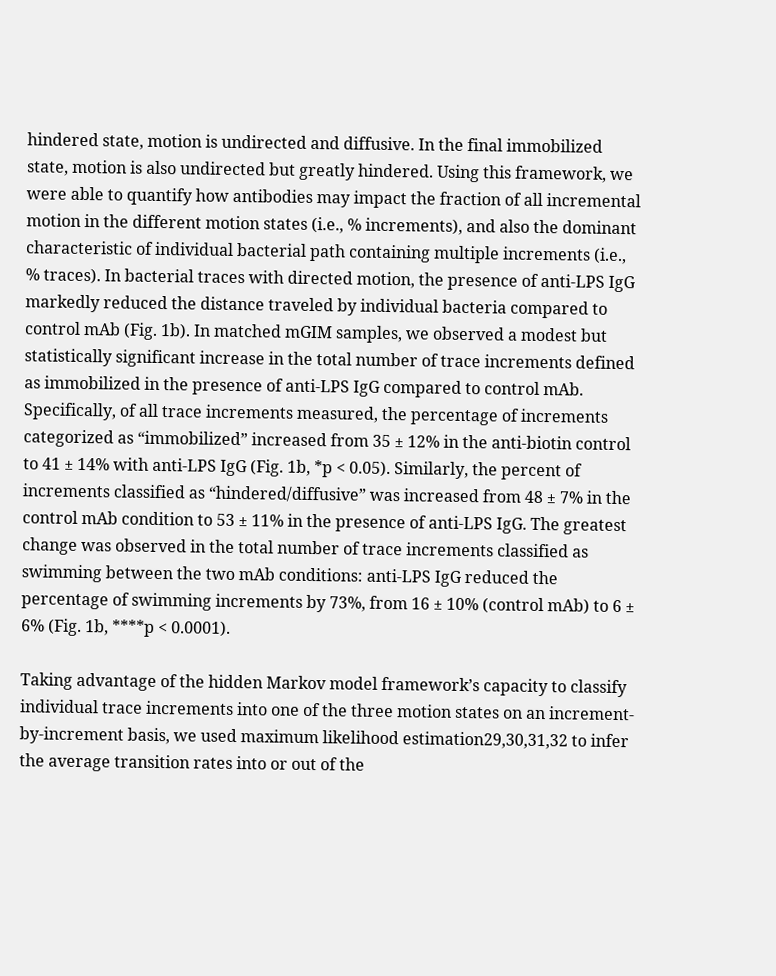hindered state, motion is undirected and diffusive. In the final immobilized state, motion is also undirected but greatly hindered. Using this framework, we were able to quantify how antibodies may impact the fraction of all incremental motion in the different motion states (i.e., % increments), and also the dominant characteristic of individual bacterial path containing multiple increments (i.e., % traces). In bacterial traces with directed motion, the presence of anti-LPS IgG markedly reduced the distance traveled by individual bacteria compared to control mAb (Fig. 1b). In matched mGIM samples, we observed a modest but statistically significant increase in the total number of trace increments defined as immobilized in the presence of anti-LPS IgG compared to control mAb. Specifically, of all trace increments measured, the percentage of increments categorized as “immobilized” increased from 35 ± 12% in the anti-biotin control to 41 ± 14% with anti-LPS IgG (Fig. 1b, *p < 0.05). Similarly, the percent of increments classified as “hindered/diffusive” was increased from 48 ± 7% in the control mAb condition to 53 ± 11% in the presence of anti-LPS IgG. The greatest change was observed in the total number of trace increments classified as swimming between the two mAb conditions: anti-LPS IgG reduced the percentage of swimming increments by 73%, from 16 ± 10% (control mAb) to 6 ± 6% (Fig. 1b, ****p < 0.0001).

Taking advantage of the hidden Markov model framework’s capacity to classify individual trace increments into one of the three motion states on an increment-by-increment basis, we used maximum likelihood estimation29,30,31,32 to infer the average transition rates into or out of the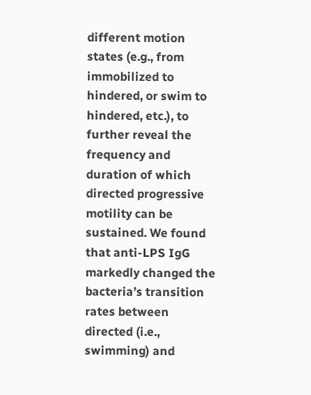different motion states (e.g., from immobilized to hindered, or swim to hindered, etc.), to further reveal the frequency and duration of which directed progressive motility can be sustained. We found that anti-LPS IgG markedly changed the bacteria’s transition rates between directed (i.e., swimming) and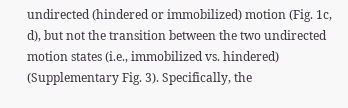undirected (hindered or immobilized) motion (Fig. 1c, d), but not the transition between the two undirected motion states (i.e., immobilized vs. hindered) (Supplementary Fig. 3). Specifically, the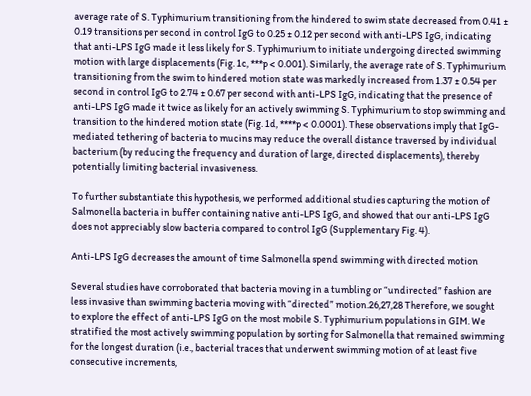average rate of S. Typhimurium transitioning from the hindered to swim state decreased from 0.41 ± 0.19 transitions per second in control IgG to 0.25 ± 0.12 per second with anti-LPS IgG, indicating that anti-LPS IgG made it less likely for S. Typhimurium to initiate undergoing directed swimming motion with large displacements (Fig. 1c, ***p < 0.001). Similarly, the average rate of S. Typhimurium transitioning from the swim to hindered motion state was markedly increased from 1.37 ± 0.54 per second in control IgG to 2.74 ± 0.67 per second with anti-LPS IgG, indicating that the presence of anti-LPS IgG made it twice as likely for an actively swimming S. Typhimurium to stop swimming and transition to the hindered motion state (Fig. 1d, ****p < 0.0001). These observations imply that IgG-mediated tethering of bacteria to mucins may reduce the overall distance traversed by individual bacterium (by reducing the frequency and duration of large, directed displacements), thereby potentially limiting bacterial invasiveness.

To further substantiate this hypothesis, we performed additional studies capturing the motion of Salmonella bacteria in buffer containing native anti-LPS IgG, and showed that our anti-LPS IgG does not appreciably slow bacteria compared to control IgG (Supplementary Fig. 4).

Anti-LPS IgG decreases the amount of time Salmonella spend swimming with directed motion

Several studies have corroborated that bacteria moving in a tumbling or “undirected” fashion are less invasive than swimming bacteria moving with “directed” motion.26,27,28 Therefore, we sought to explore the effect of anti-LPS IgG on the most mobile S. Typhimurium populations in GIM. We stratified the most actively swimming population by sorting for Salmonella that remained swimming for the longest duration (i.e., bacterial traces that underwent swimming motion of at least five consecutive increments,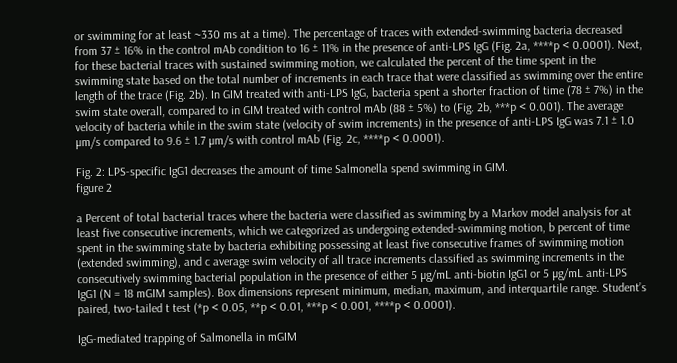or swimming for at least ~330 ms at a time). The percentage of traces with extended-swimming bacteria decreased from 37 ± 16% in the control mAb condition to 16 ± 11% in the presence of anti-LPS IgG (Fig. 2a, ****p < 0.0001). Next, for these bacterial traces with sustained swimming motion, we calculated the percent of the time spent in the swimming state based on the total number of increments in each trace that were classified as swimming over the entire length of the trace (Fig. 2b). In GIM treated with anti-LPS IgG, bacteria spent a shorter fraction of time (78 ± 7%) in the swim state overall, compared to in GIM treated with control mAb (88 ± 5%) to (Fig. 2b, ***p < 0.001). The average velocity of bacteria while in the swim state (velocity of swim increments) in the presence of anti-LPS IgG was 7.1 ± 1.0 µm/s compared to 9.6 ± 1.7 µm/s with control mAb (Fig. 2c, ****p < 0.0001).

Fig. 2: LPS-specific IgG1 decreases the amount of time Salmonella spend swimming in GIM.
figure 2

a Percent of total bacterial traces where the bacteria were classified as swimming by a Markov model analysis for at least five consecutive increments, which we categorized as undergoing extended-swimming motion, b percent of time spent in the swimming state by bacteria exhibiting possessing at least five consecutive frames of swimming motion (extended swimming), and c average swim velocity of all trace increments classified as swimming increments in the consecutively swimming bacterial population in the presence of either 5 µg/mL anti-biotin IgG1 or 5 µg/mL anti-LPS IgG1 (N = 18 mGIM samples). Box dimensions represent minimum, median, maximum, and interquartile range. Student’s paired, two-tailed t test (*p < 0.05, **p < 0.01, ***p < 0.001, ****p < 0.0001).

IgG-mediated trapping of Salmonella in mGIM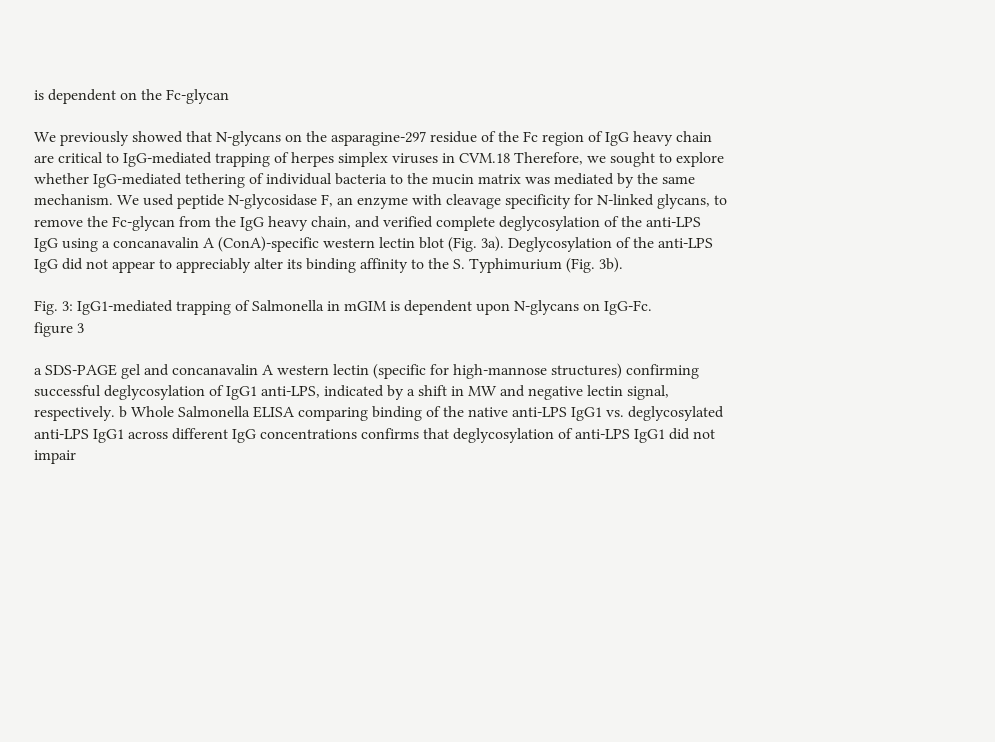is dependent on the Fc-glycan

We previously showed that N-glycans on the asparagine-297 residue of the Fc region of IgG heavy chain are critical to IgG-mediated trapping of herpes simplex viruses in CVM.18 Therefore, we sought to explore whether IgG-mediated tethering of individual bacteria to the mucin matrix was mediated by the same mechanism. We used peptide N-glycosidase F, an enzyme with cleavage specificity for N-linked glycans, to remove the Fc-glycan from the IgG heavy chain, and verified complete deglycosylation of the anti-LPS IgG using a concanavalin A (ConA)-specific western lectin blot (Fig. 3a). Deglycosylation of the anti-LPS IgG did not appear to appreciably alter its binding affinity to the S. Typhimurium (Fig. 3b).

Fig. 3: IgG1-mediated trapping of Salmonella in mGIM is dependent upon N-glycans on IgG-Fc.
figure 3

a SDS-PAGE gel and concanavalin A western lectin (specific for high-mannose structures) confirming successful deglycosylation of IgG1 anti-LPS, indicated by a shift in MW and negative lectin signal, respectively. b Whole Salmonella ELISA comparing binding of the native anti-LPS IgG1 vs. deglycosylated anti-LPS IgG1 across different IgG concentrations confirms that deglycosylation of anti-LPS IgG1 did not impair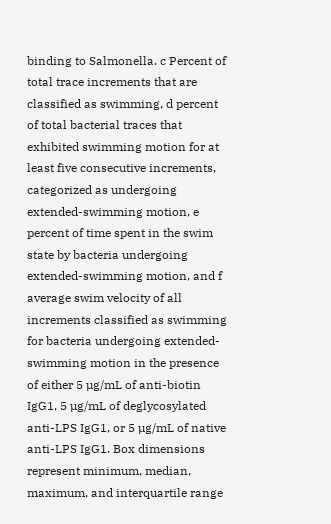binding to Salmonella. c Percent of total trace increments that are classified as swimming, d percent of total bacterial traces that exhibited swimming motion for at least five consecutive increments, categorized as undergoing extended-swimming motion, e percent of time spent in the swim state by bacteria undergoing extended-swimming motion, and f average swim velocity of all increments classified as swimming for bacteria undergoing extended-swimming motion in the presence of either 5 µg/mL of anti-biotin IgG1, 5 µg/mL of deglycosylated anti-LPS IgG1, or 5 µg/mL of native anti-LPS IgG1. Box dimensions represent minimum, median, maximum, and interquartile range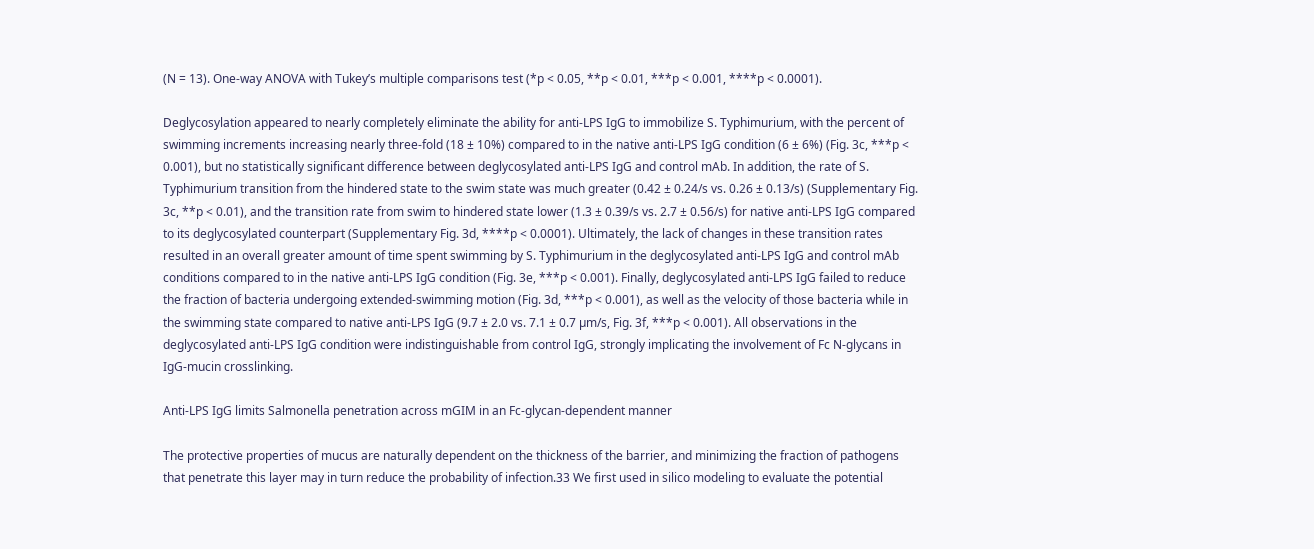(N = 13). One-way ANOVA with Tukey’s multiple comparisons test (*p < 0.05, **p < 0.01, ***p < 0.001, ****p < 0.0001).

Deglycosylation appeared to nearly completely eliminate the ability for anti-LPS IgG to immobilize S. Typhimurium, with the percent of swimming increments increasing nearly three-fold (18 ± 10%) compared to in the native anti-LPS IgG condition (6 ± 6%) (Fig. 3c, ***p < 0.001), but no statistically significant difference between deglycosylated anti-LPS IgG and control mAb. In addition, the rate of S. Typhimurium transition from the hindered state to the swim state was much greater (0.42 ± 0.24/s vs. 0.26 ± 0.13/s) (Supplementary Fig. 3c, **p < 0.01), and the transition rate from swim to hindered state lower (1.3 ± 0.39/s vs. 2.7 ± 0.56/s) for native anti-LPS IgG compared to its deglycosylated counterpart (Supplementary Fig. 3d, ****p < 0.0001). Ultimately, the lack of changes in these transition rates resulted in an overall greater amount of time spent swimming by S. Typhimurium in the deglycosylated anti-LPS IgG and control mAb conditions compared to in the native anti-LPS IgG condition (Fig. 3e, ***p < 0.001). Finally, deglycosylated anti-LPS IgG failed to reduce the fraction of bacteria undergoing extended-swimming motion (Fig. 3d, ***p < 0.001), as well as the velocity of those bacteria while in the swimming state compared to native anti-LPS IgG (9.7 ± 2.0 vs. 7.1 ± 0.7 µm/s, Fig. 3f, ***p < 0.001). All observations in the deglycosylated anti-LPS IgG condition were indistinguishable from control IgG, strongly implicating the involvement of Fc N-glycans in IgG-mucin crosslinking.

Anti-LPS IgG limits Salmonella penetration across mGIM in an Fc-glycan-dependent manner

The protective properties of mucus are naturally dependent on the thickness of the barrier, and minimizing the fraction of pathogens that penetrate this layer may in turn reduce the probability of infection.33 We first used in silico modeling to evaluate the potential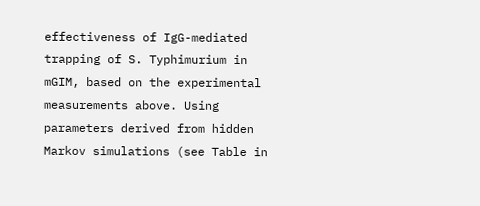effectiveness of IgG-mediated trapping of S. Typhimurium in mGIM, based on the experimental measurements above. Using parameters derived from hidden Markov simulations (see Table in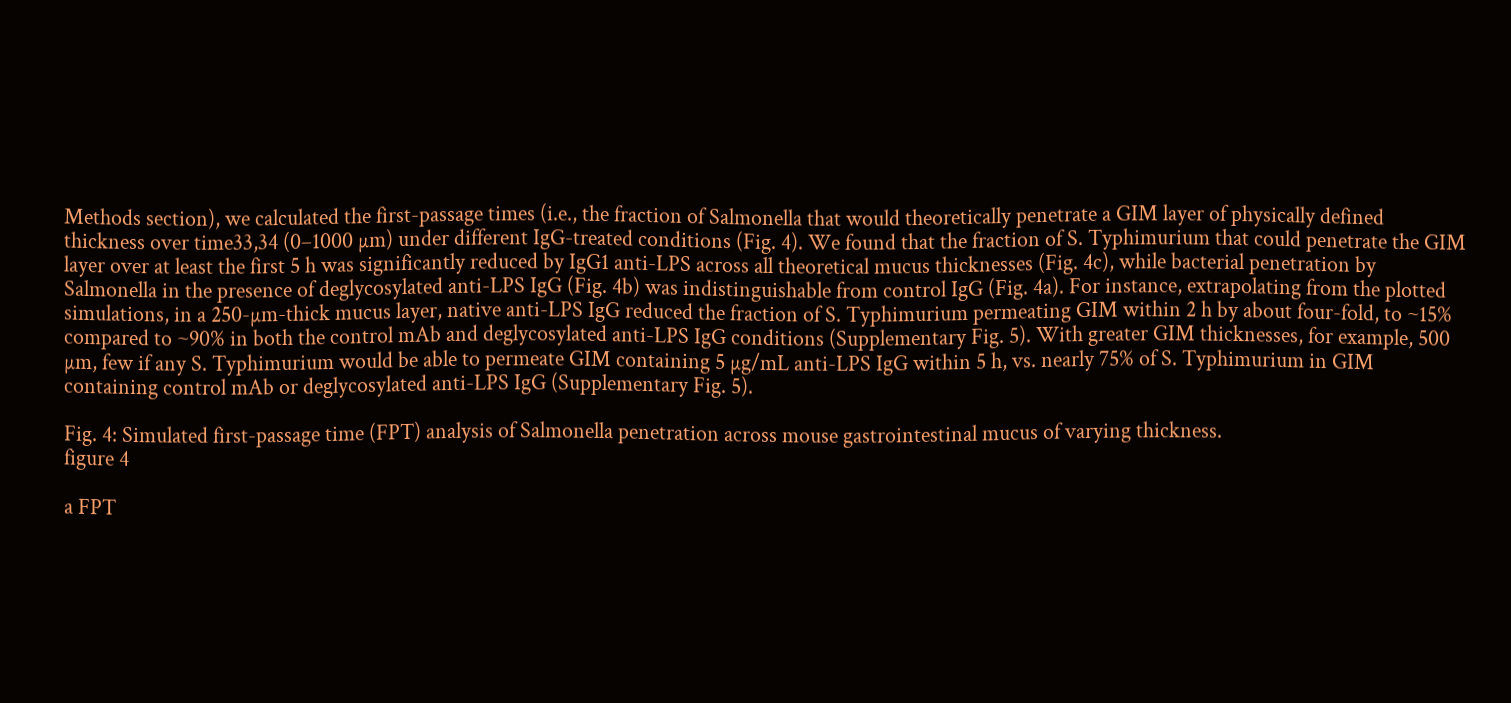Methods section), we calculated the first-passage times (i.e., the fraction of Salmonella that would theoretically penetrate a GIM layer of physically defined thickness over time33,34 (0–1000 µm) under different IgG-treated conditions (Fig. 4). We found that the fraction of S. Typhimurium that could penetrate the GIM layer over at least the first 5 h was significantly reduced by IgG1 anti-LPS across all theoretical mucus thicknesses (Fig. 4c), while bacterial penetration by Salmonella in the presence of deglycosylated anti-LPS IgG (Fig. 4b) was indistinguishable from control IgG (Fig. 4a). For instance, extrapolating from the plotted simulations, in a 250-µm-thick mucus layer, native anti-LPS IgG reduced the fraction of S. Typhimurium permeating GIM within 2 h by about four-fold, to ~15% compared to ~90% in both the control mAb and deglycosylated anti-LPS IgG conditions (Supplementary Fig. 5). With greater GIM thicknesses, for example, 500 µm, few if any S. Typhimurium would be able to permeate GIM containing 5 µg/mL anti-LPS IgG within 5 h, vs. nearly 75% of S. Typhimurium in GIM containing control mAb or deglycosylated anti-LPS IgG (Supplementary Fig. 5).

Fig. 4: Simulated first-passage time (FPT) analysis of Salmonella penetration across mouse gastrointestinal mucus of varying thickness.
figure 4

a FPT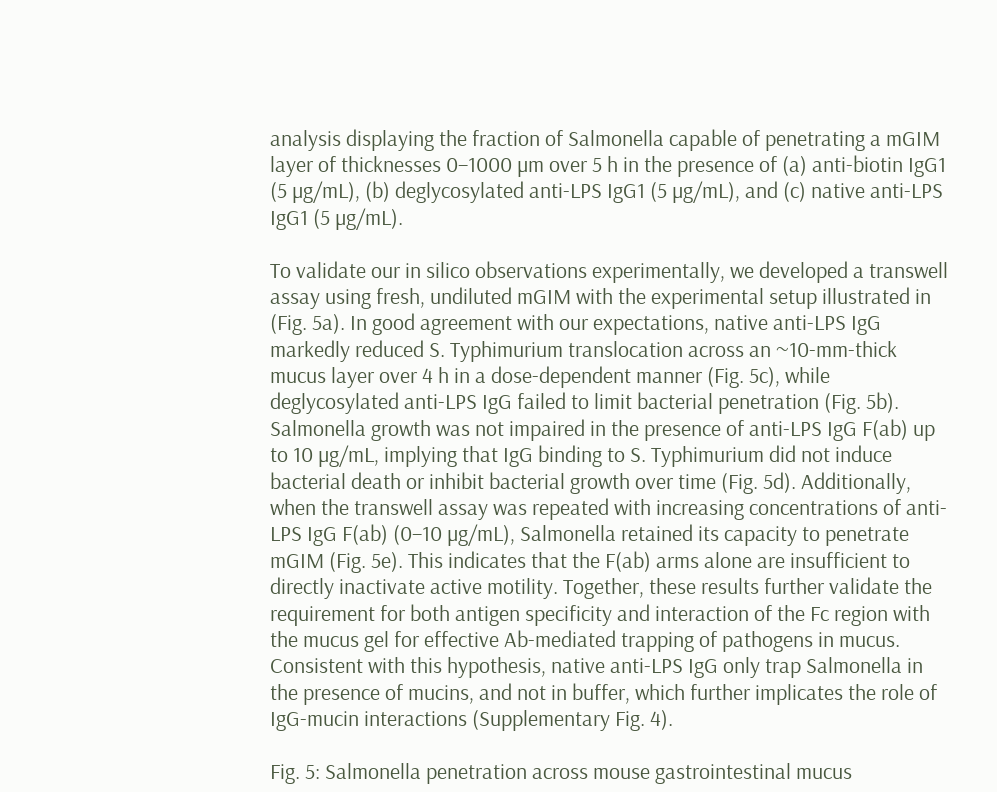analysis displaying the fraction of Salmonella capable of penetrating a mGIM layer of thicknesses 0–1000 µm over 5 h in the presence of (a) anti-biotin IgG1 (5 µg/mL), (b) deglycosylated anti-LPS IgG1 (5 µg/mL), and (c) native anti-LPS IgG1 (5 µg/mL).

To validate our in silico observations experimentally, we developed a transwell assay using fresh, undiluted mGIM with the experimental setup illustrated in (Fig. 5a). In good agreement with our expectations, native anti-LPS IgG markedly reduced S. Typhimurium translocation across an ~10-mm-thick mucus layer over 4 h in a dose-dependent manner (Fig. 5c), while deglycosylated anti-LPS IgG failed to limit bacterial penetration (Fig. 5b). Salmonella growth was not impaired in the presence of anti-LPS IgG F(ab) up to 10 µg/mL, implying that IgG binding to S. Typhimurium did not induce bacterial death or inhibit bacterial growth over time (Fig. 5d). Additionally, when the transwell assay was repeated with increasing concentrations of anti-LPS IgG F(ab) (0–10 µg/mL), Salmonella retained its capacity to penetrate mGIM (Fig. 5e). This indicates that the F(ab) arms alone are insufficient to directly inactivate active motility. Together, these results further validate the requirement for both antigen specificity and interaction of the Fc region with the mucus gel for effective Ab-mediated trapping of pathogens in mucus. Consistent with this hypothesis, native anti-LPS IgG only trap Salmonella in the presence of mucins, and not in buffer, which further implicates the role of IgG-mucin interactions (Supplementary Fig. 4).

Fig. 5: Salmonella penetration across mouse gastrointestinal mucus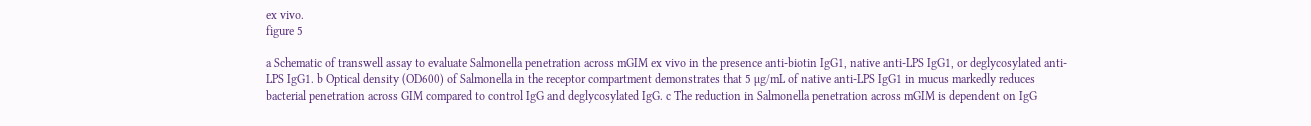ex vivo.
figure 5

a Schematic of transwell assay to evaluate Salmonella penetration across mGIM ex vivo in the presence anti-biotin IgG1, native anti-LPS IgG1, or deglycosylated anti-LPS IgG1. b Optical density (OD600) of Salmonella in the receptor compartment demonstrates that 5 µg/mL of native anti-LPS IgG1 in mucus markedly reduces bacterial penetration across GIM compared to control IgG and deglycosylated IgG. c The reduction in Salmonella penetration across mGIM is dependent on IgG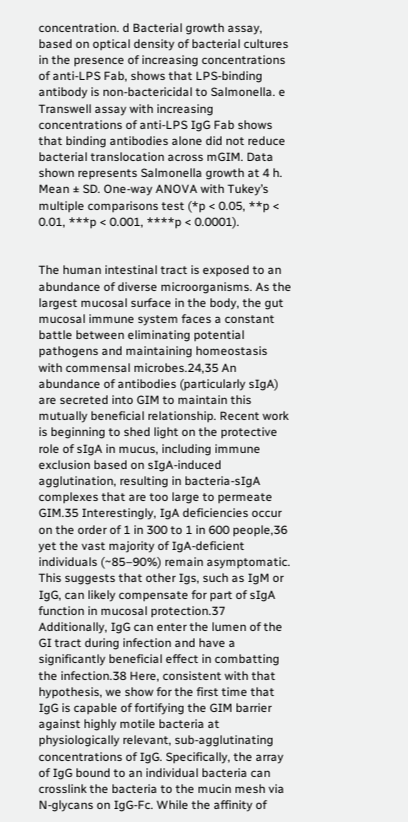concentration. d Bacterial growth assay, based on optical density of bacterial cultures in the presence of increasing concentrations of anti-LPS Fab, shows that LPS-binding antibody is non-bactericidal to Salmonella. e Transwell assay with increasing concentrations of anti-LPS IgG Fab shows that binding antibodies alone did not reduce bacterial translocation across mGIM. Data shown represents Salmonella growth at 4 h. Mean ± SD. One-way ANOVA with Tukey’s multiple comparisons test (*p < 0.05, **p < 0.01, ***p < 0.001, ****p < 0.0001).


The human intestinal tract is exposed to an abundance of diverse microorganisms. As the largest mucosal surface in the body, the gut mucosal immune system faces a constant battle between eliminating potential pathogens and maintaining homeostasis with commensal microbes.24,35 An abundance of antibodies (particularly sIgA) are secreted into GIM to maintain this mutually beneficial relationship. Recent work is beginning to shed light on the protective role of sIgA in mucus, including immune exclusion based on sIgA-induced agglutination, resulting in bacteria-sIgA complexes that are too large to permeate GIM.35 Interestingly, IgA deficiencies occur on the order of 1 in 300 to 1 in 600 people,36 yet the vast majority of IgA-deficient individuals (~85–90%) remain asymptomatic. This suggests that other Igs, such as IgM or IgG, can likely compensate for part of sIgA function in mucosal protection.37 Additionally, IgG can enter the lumen of the GI tract during infection and have a significantly beneficial effect in combatting the infection.38 Here, consistent with that hypothesis, we show for the first time that IgG is capable of fortifying the GIM barrier against highly motile bacteria at physiologically relevant, sub-agglutinating concentrations of IgG. Specifically, the array of IgG bound to an individual bacteria can crosslink the bacteria to the mucin mesh via N-glycans on IgG-Fc. While the affinity of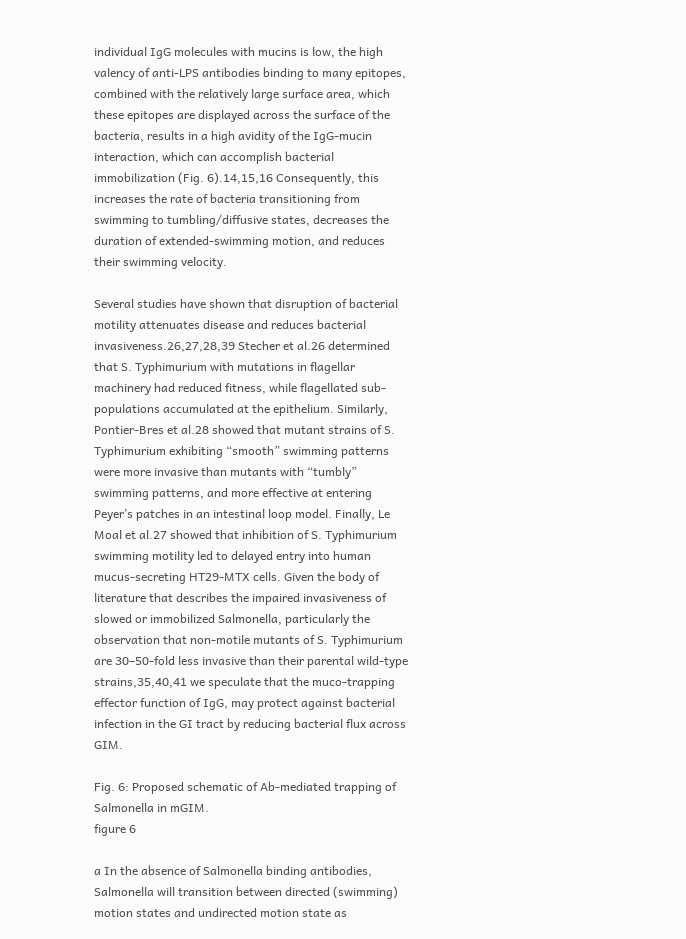individual IgG molecules with mucins is low, the high valency of anti-LPS antibodies binding to many epitopes, combined with the relatively large surface area, which these epitopes are displayed across the surface of the bacteria, results in a high avidity of the IgG-mucin interaction, which can accomplish bacterial immobilization (Fig. 6).14,15,16 Consequently, this increases the rate of bacteria transitioning from swimming to tumbling/diffusive states, decreases the duration of extended-swimming motion, and reduces their swimming velocity.

Several studies have shown that disruption of bacterial motility attenuates disease and reduces bacterial invasiveness.26,27,28,39 Stecher et al.26 determined that S. Typhimurium with mutations in flagellar machinery had reduced fitness, while flagellated sub-populations accumulated at the epithelium. Similarly, Pontier-Bres et al.28 showed that mutant strains of S. Typhimurium exhibiting “smooth” swimming patterns were more invasive than mutants with “tumbly” swimming patterns, and more effective at entering Peyer’s patches in an intestinal loop model. Finally, Le Moal et al.27 showed that inhibition of S. Typhimurium swimming motility led to delayed entry into human mucus-secreting HT29-MTX cells. Given the body of literature that describes the impaired invasiveness of slowed or immobilized Salmonella, particularly the observation that non-motile mutants of S. Typhimurium are 30–50-fold less invasive than their parental wild-type strains,35,40,41 we speculate that the muco-trapping effector function of IgG, may protect against bacterial infection in the GI tract by reducing bacterial flux across GIM.

Fig. 6: Proposed schematic of Ab-mediated trapping of Salmonella in mGIM.
figure 6

a In the absence of Salmonella binding antibodies, Salmonella will transition between directed (swimming) motion states and undirected motion state as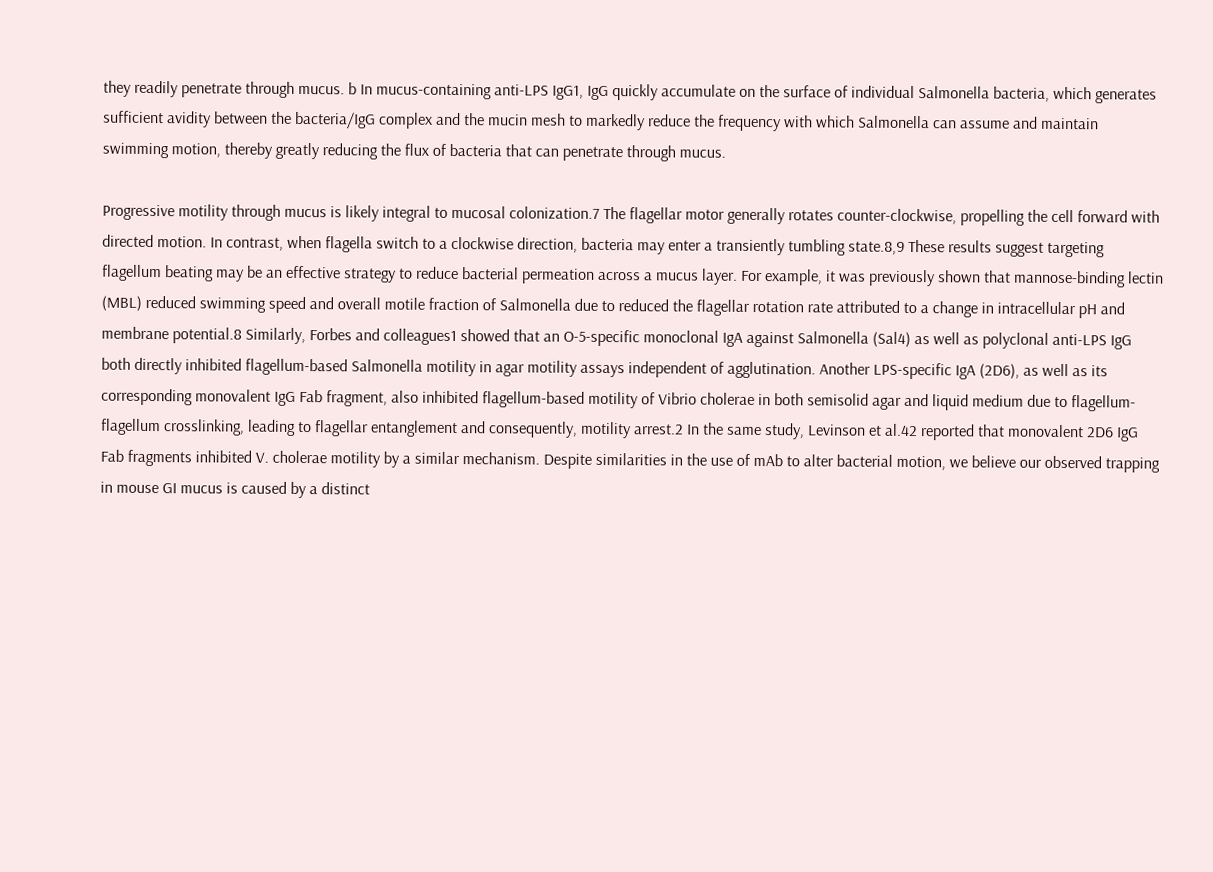they readily penetrate through mucus. b In mucus-containing anti-LPS IgG1, IgG quickly accumulate on the surface of individual Salmonella bacteria, which generates sufficient avidity between the bacteria/IgG complex and the mucin mesh to markedly reduce the frequency with which Salmonella can assume and maintain swimming motion, thereby greatly reducing the flux of bacteria that can penetrate through mucus.

Progressive motility through mucus is likely integral to mucosal colonization.7 The flagellar motor generally rotates counter-clockwise, propelling the cell forward with directed motion. In contrast, when flagella switch to a clockwise direction, bacteria may enter a transiently tumbling state.8,9 These results suggest targeting flagellum beating may be an effective strategy to reduce bacterial permeation across a mucus layer. For example, it was previously shown that mannose-binding lectin (MBL) reduced swimming speed and overall motile fraction of Salmonella due to reduced the flagellar rotation rate attributed to a change in intracellular pH and membrane potential.8 Similarly, Forbes and colleagues1 showed that an O-5-specific monoclonal IgA against Salmonella (Sal4) as well as polyclonal anti-LPS IgG both directly inhibited flagellum-based Salmonella motility in agar motility assays independent of agglutination. Another LPS-specific IgA (2D6), as well as its corresponding monovalent IgG Fab fragment, also inhibited flagellum-based motility of Vibrio cholerae in both semisolid agar and liquid medium due to flagellum-flagellum crosslinking, leading to flagellar entanglement and consequently, motility arrest.2 In the same study, Levinson et al.42 reported that monovalent 2D6 IgG Fab fragments inhibited V. cholerae motility by a similar mechanism. Despite similarities in the use of mAb to alter bacterial motion, we believe our observed trapping in mouse GI mucus is caused by a distinct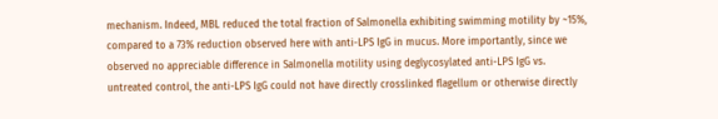mechanism. Indeed, MBL reduced the total fraction of Salmonella exhibiting swimming motility by ~15%, compared to a 73% reduction observed here with anti-LPS IgG in mucus. More importantly, since we observed no appreciable difference in Salmonella motility using deglycosylated anti-LPS IgG vs. untreated control, the anti-LPS IgG could not have directly crosslinked flagellum or otherwise directly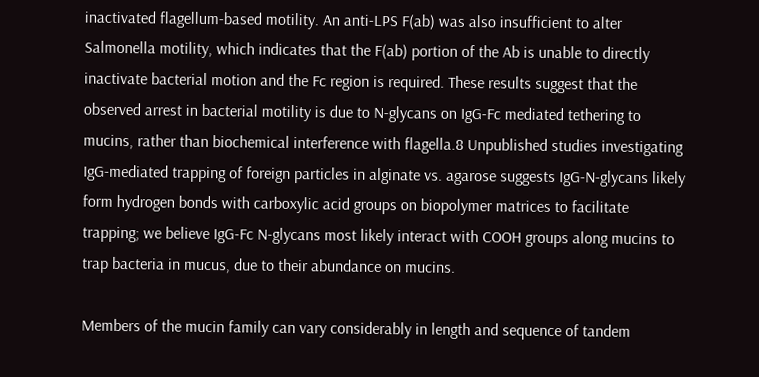inactivated flagellum-based motility. An anti-LPS F(ab) was also insufficient to alter Salmonella motility, which indicates that the F(ab) portion of the Ab is unable to directly inactivate bacterial motion and the Fc region is required. These results suggest that the observed arrest in bacterial motility is due to N-glycans on IgG-Fc mediated tethering to mucins, rather than biochemical interference with flagella.8 Unpublished studies investigating IgG-mediated trapping of foreign particles in alginate vs. agarose suggests IgG-N-glycans likely form hydrogen bonds with carboxylic acid groups on biopolymer matrices to facilitate trapping; we believe IgG-Fc N-glycans most likely interact with COOH groups along mucins to trap bacteria in mucus, due to their abundance on mucins.

Members of the mucin family can vary considerably in length and sequence of tandem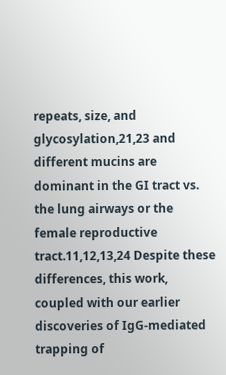repeats, size, and glycosylation,21,23 and different mucins are dominant in the GI tract vs. the lung airways or the female reproductive tract.11,12,13,24 Despite these differences, this work, coupled with our earlier discoveries of IgG-mediated trapping of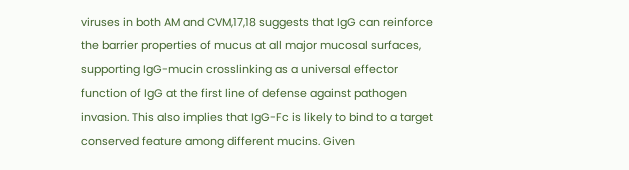viruses in both AM and CVM,17,18 suggests that IgG can reinforce the barrier properties of mucus at all major mucosal surfaces, supporting IgG-mucin crosslinking as a universal effector function of IgG at the first line of defense against pathogen invasion. This also implies that IgG-Fc is likely to bind to a target conserved feature among different mucins. Given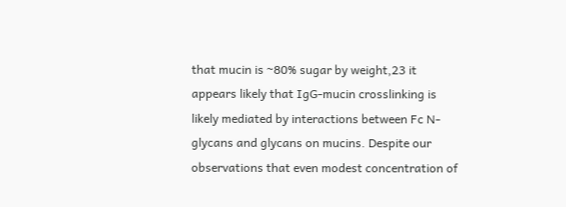that mucin is ~80% sugar by weight,23 it appears likely that IgG-mucin crosslinking is likely mediated by interactions between Fc N-glycans and glycans on mucins. Despite our observations that even modest concentration of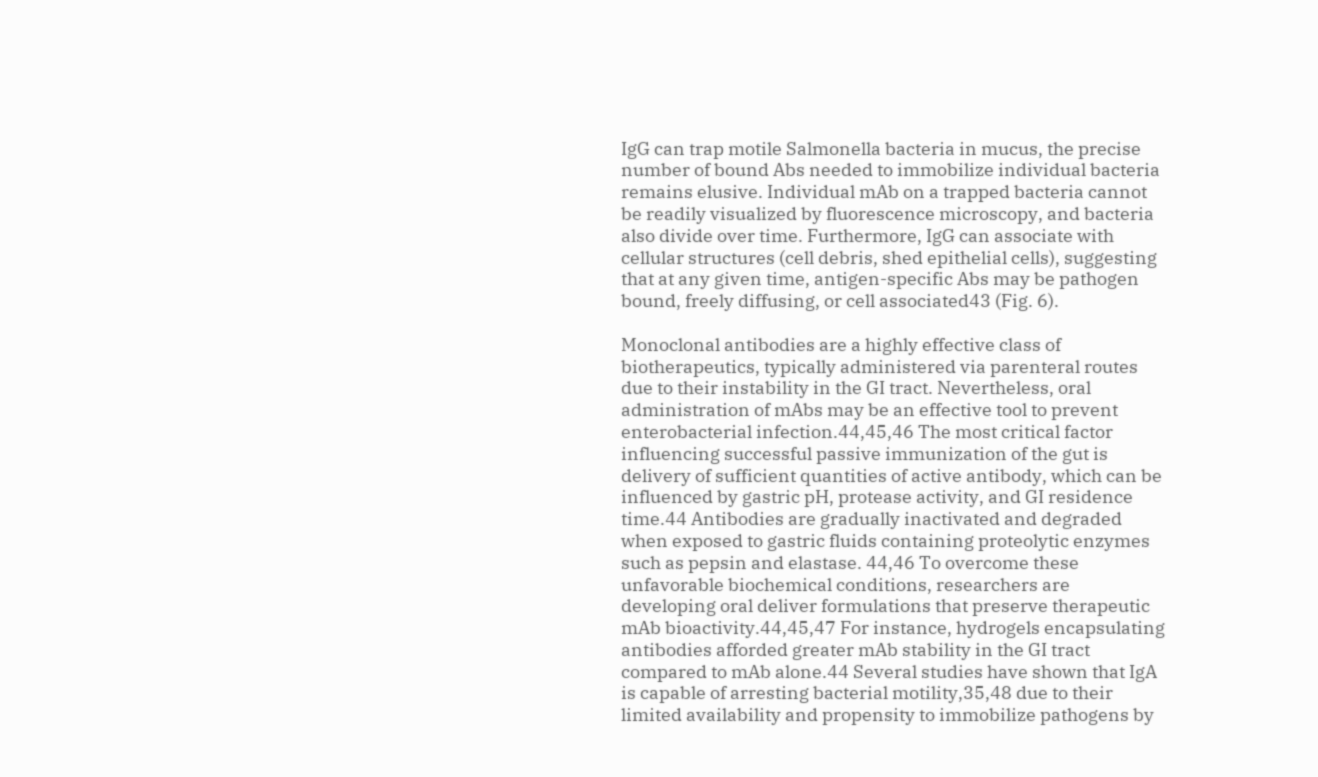IgG can trap motile Salmonella bacteria in mucus, the precise number of bound Abs needed to immobilize individual bacteria remains elusive. Individual mAb on a trapped bacteria cannot be readily visualized by fluorescence microscopy, and bacteria also divide over time. Furthermore, IgG can associate with cellular structures (cell debris, shed epithelial cells), suggesting that at any given time, antigen-specific Abs may be pathogen bound, freely diffusing, or cell associated43 (Fig. 6).

Monoclonal antibodies are a highly effective class of biotherapeutics, typically administered via parenteral routes due to their instability in the GI tract. Nevertheless, oral administration of mAbs may be an effective tool to prevent enterobacterial infection.44,45,46 The most critical factor influencing successful passive immunization of the gut is delivery of sufficient quantities of active antibody, which can be influenced by gastric pH, protease activity, and GI residence time.44 Antibodies are gradually inactivated and degraded when exposed to gastric fluids containing proteolytic enzymes such as pepsin and elastase. 44,46 To overcome these unfavorable biochemical conditions, researchers are developing oral deliver formulations that preserve therapeutic mAb bioactivity.44,45,47 For instance, hydrogels encapsulating antibodies afforded greater mAb stability in the GI tract compared to mAb alone.44 Several studies have shown that IgA is capable of arresting bacterial motility,35,48 due to their limited availability and propensity to immobilize pathogens by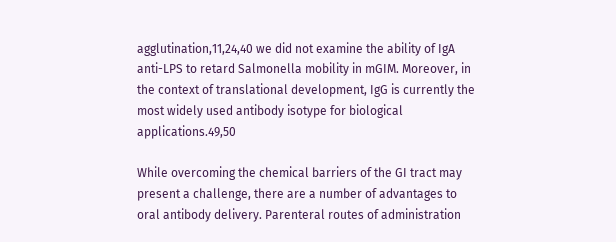agglutination,11,24,40 we did not examine the ability of IgA anti-LPS to retard Salmonella mobility in mGIM. Moreover, in the context of translational development, IgG is currently the most widely used antibody isotype for biological applications.49,50

While overcoming the chemical barriers of the GI tract may present a challenge, there are a number of advantages to oral antibody delivery. Parenteral routes of administration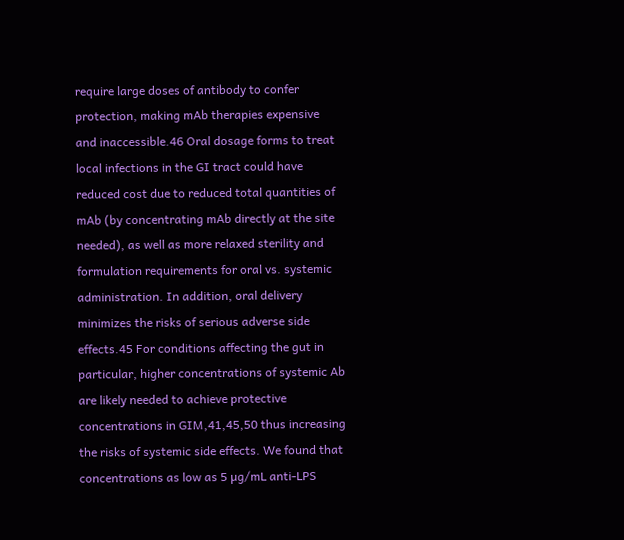require large doses of antibody to confer protection, making mAb therapies expensive and inaccessible.46 Oral dosage forms to treat local infections in the GI tract could have reduced cost due to reduced total quantities of mAb (by concentrating mAb directly at the site needed), as well as more relaxed sterility and formulation requirements for oral vs. systemic administration. In addition, oral delivery minimizes the risks of serious adverse side effects.45 For conditions affecting the gut in particular, higher concentrations of systemic Ab are likely needed to achieve protective concentrations in GIM,41,45,50 thus increasing the risks of systemic side effects. We found that concentrations as low as 5 µg/mL anti-LPS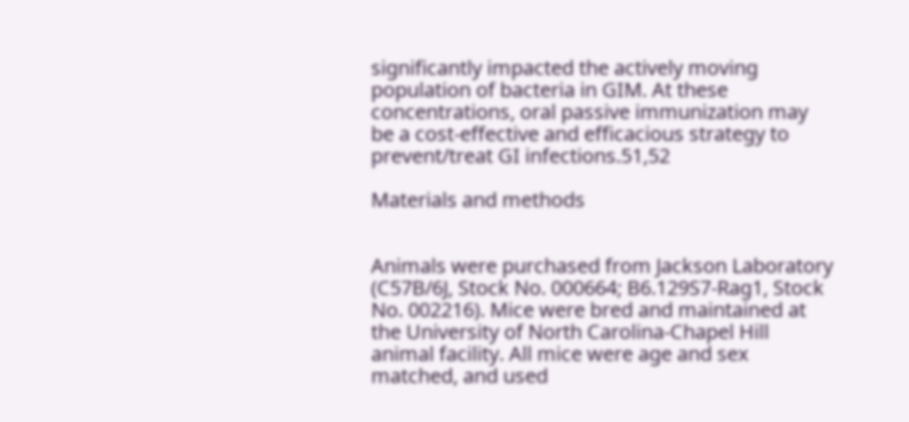significantly impacted the actively moving population of bacteria in GIM. At these concentrations, oral passive immunization may be a cost-effective and efficacious strategy to prevent/treat GI infections.51,52

Materials and methods


Animals were purchased from Jackson Laboratory (C57B/6J, Stock No. 000664; B6.129S7-Rag1, Stock No. 002216). Mice were bred and maintained at the University of North Carolina-Chapel Hill animal facility. All mice were age and sex matched, and used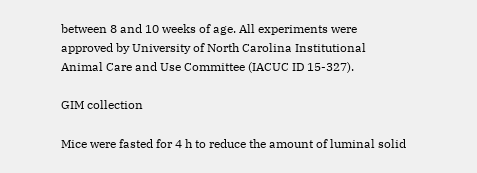between 8 and 10 weeks of age. All experiments were approved by University of North Carolina Institutional Animal Care and Use Committee (IACUC ID 15-327).

GIM collection

Mice were fasted for 4 h to reduce the amount of luminal solid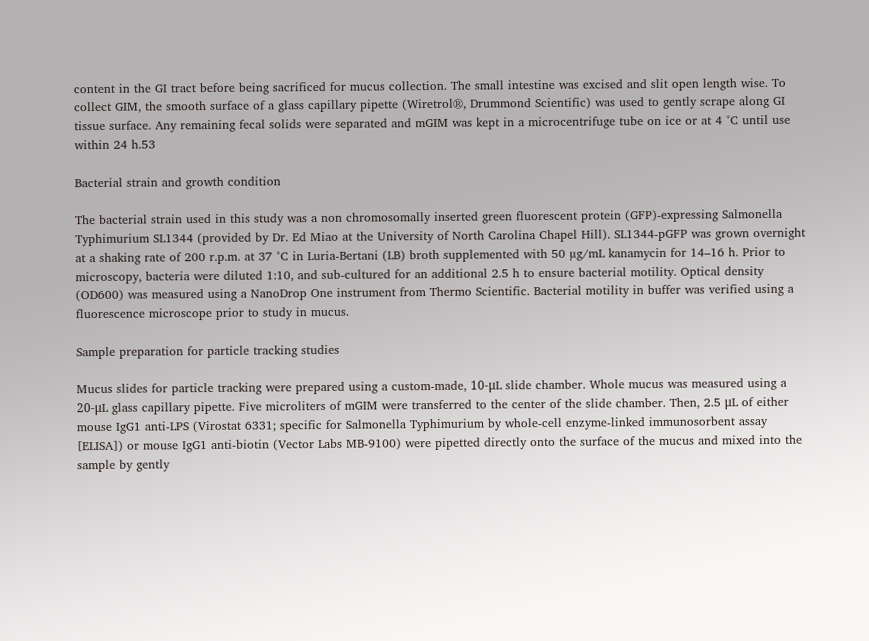content in the GI tract before being sacrificed for mucus collection. The small intestine was excised and slit open length wise. To collect GIM, the smooth surface of a glass capillary pipette (Wiretrol®, Drummond Scientific) was used to gently scrape along GI tissue surface. Any remaining fecal solids were separated and mGIM was kept in a microcentrifuge tube on ice or at 4 °C until use within 24 h.53

Bacterial strain and growth condition

The bacterial strain used in this study was a non chromosomally inserted green fluorescent protein (GFP)-expressing Salmonella Typhimurium SL1344 (provided by Dr. Ed Miao at the University of North Carolina Chapel Hill). SL1344-pGFP was grown overnight at a shaking rate of 200 r.p.m. at 37 °C in Luria-Bertani (LB) broth supplemented with 50 µg/mL kanamycin for 14–16 h. Prior to microscopy, bacteria were diluted 1:10, and sub-cultured for an additional 2.5 h to ensure bacterial motility. Optical density (OD600) was measured using a NanoDrop One instrument from Thermo Scientific. Bacterial motility in buffer was verified using a fluorescence microscope prior to study in mucus.

Sample preparation for particle tracking studies

Mucus slides for particle tracking were prepared using a custom-made, 10-μL slide chamber. Whole mucus was measured using a 20-μL glass capillary pipette. Five microliters of mGIM were transferred to the center of the slide chamber. Then, 2.5 μL of either mouse IgG1 anti-LPS (Virostat 6331; specific for Salmonella Typhimurium by whole-cell enzyme-linked immunosorbent assay [ELISA]) or mouse IgG1 anti-biotin (Vector Labs MB-9100) were pipetted directly onto the surface of the mucus and mixed into the sample by gently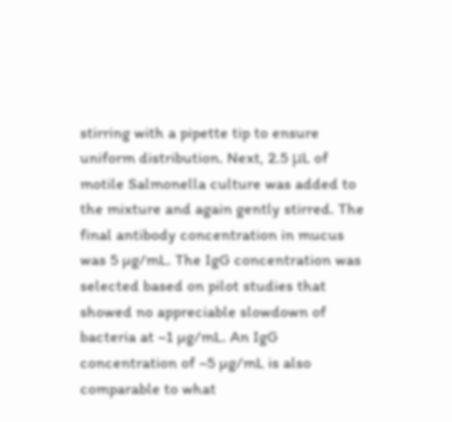stirring with a pipette tip to ensure uniform distribution. Next, 2.5 μL of motile Salmonella culture was added to the mixture and again gently stirred. The final antibody concentration in mucus was 5 µg/mL. The IgG concentration was selected based on pilot studies that showed no appreciable slowdown of bacteria at ~1 µg/mL. An IgG concentration of ~5 µg/mL is also comparable to what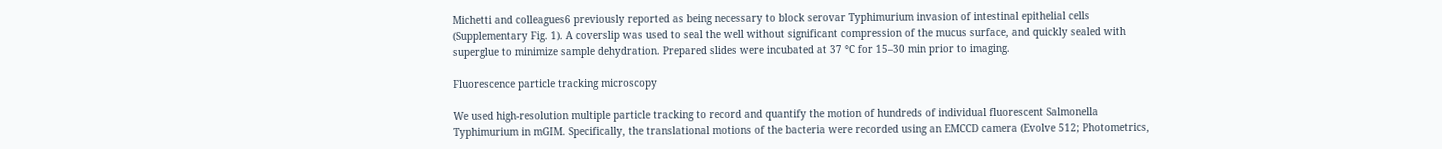Michetti and colleagues6 previously reported as being necessary to block serovar Typhimurium invasion of intestinal epithelial cells (Supplementary Fig. 1). A coverslip was used to seal the well without significant compression of the mucus surface, and quickly sealed with superglue to minimize sample dehydration. Prepared slides were incubated at 37 °C for 15–30 min prior to imaging.

Fluorescence particle tracking microscopy

We used high-resolution multiple particle tracking to record and quantify the motion of hundreds of individual fluorescent Salmonella Typhimurium in mGIM. Specifically, the translational motions of the bacteria were recorded using an EMCCD camera (Evolve 512; Photometrics,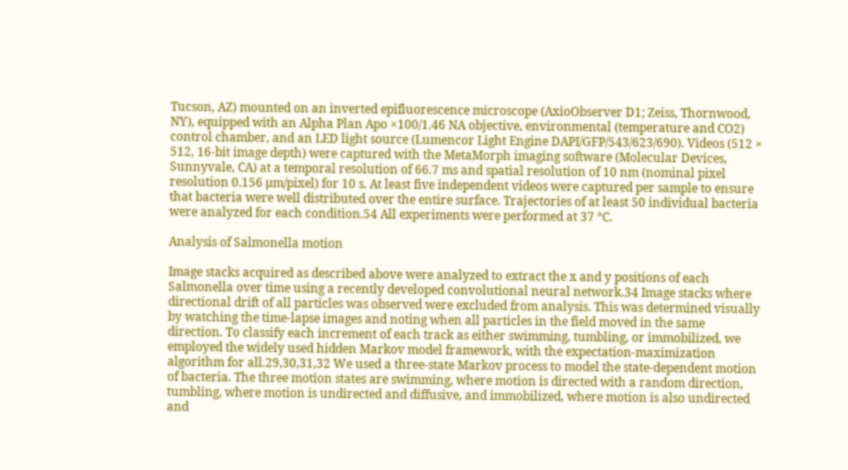Tucson, AZ) mounted on an inverted epifluorescence microscope (AxioObserver D1; Zeiss, Thornwood, NY), equipped with an Alpha Plan Apo ×100/1.46 NA objective, environmental (temperature and CO2) control chamber, and an LED light source (Lumencor Light Engine DAPI/GFP/543/623/690). Videos (512 × 512, 16-bit image depth) were captured with the MetaMorph imaging software (Molecular Devices, Sunnyvale, CA) at a temporal resolution of 66.7 ms and spatial resolution of 10 nm (nominal pixel resolution 0.156 μm/pixel) for 10 s. At least five independent videos were captured per sample to ensure that bacteria were well distributed over the entire surface. Trajectories of at least 50 individual bacteria were analyzed for each condition.54 All experiments were performed at 37 °C.

Analysis of Salmonella motion

Image stacks acquired as described above were analyzed to extract the x and y positions of each Salmonella over time using a recently developed convolutional neural network.34 Image stacks where directional drift of all particles was observed were excluded from analysis. This was determined visually by watching the time-lapse images and noting when all particles in the field moved in the same direction. To classify each increment of each track as either swimming, tumbling, or immobilized, we employed the widely used hidden Markov model framework, with the expectation-maximization algorithm for all.29,30,31,32 We used a three-state Markov process to model the state-dependent motion of bacteria. The three motion states are swimming, where motion is directed with a random direction, tumbling, where motion is undirected and diffusive, and immobilized, where motion is also undirected and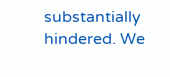substantially hindered. We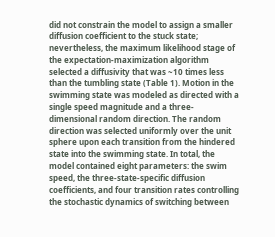did not constrain the model to assign a smaller diffusion coefficient to the stuck state; nevertheless, the maximum likelihood stage of the expectation-maximization algorithm selected a diffusivity that was ~10 times less than the tumbling state (Table 1). Motion in the swimming state was modeled as directed with a single speed magnitude and a three-dimensional random direction. The random direction was selected uniformly over the unit sphere upon each transition from the hindered state into the swimming state. In total, the model contained eight parameters: the swim speed, the three-state-specific diffusion coefficients, and four transition rates controlling the stochastic dynamics of switching between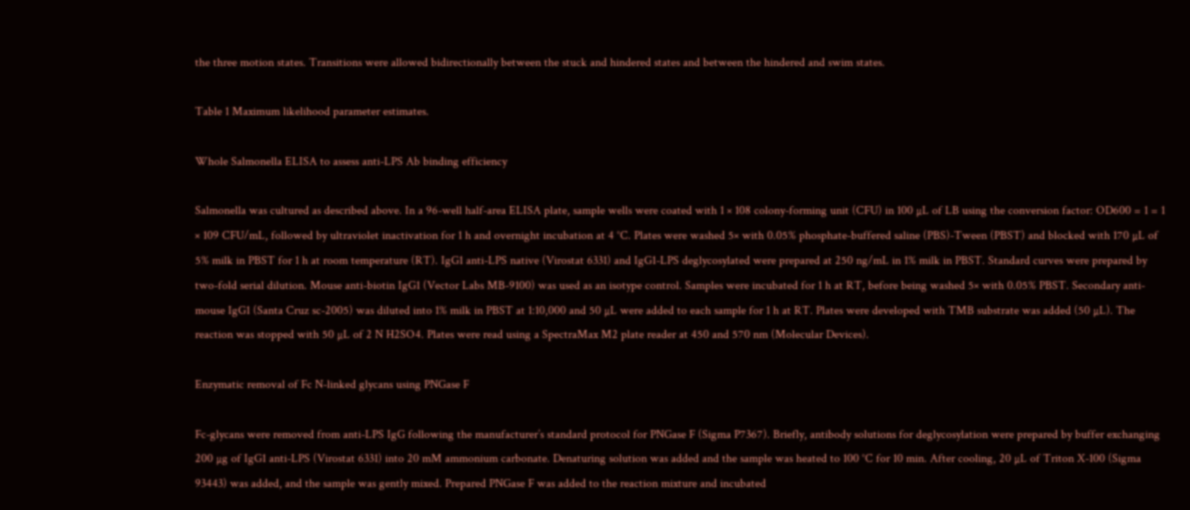the three motion states. Transitions were allowed bidirectionally between the stuck and hindered states and between the hindered and swim states.

Table 1 Maximum likelihood parameter estimates.

Whole Salmonella ELISA to assess anti-LPS Ab binding efficiency

Salmonella was cultured as described above. In a 96-well half-area ELISA plate, sample wells were coated with 1 × 108 colony-forming unit (CFU) in 100 µL of LB using the conversion factor: OD600 = 1 = 1 × 109 CFU/mL, followed by ultraviolet inactivation for 1 h and overnight incubation at 4 °C. Plates were washed 5× with 0.05% phosphate-buffered saline (PBS)-Tween (PBST) and blocked with 170 µL of 5% milk in PBST for 1 h at room temperature (RT). IgG1 anti-LPS native (Virostat 6331) and IgG1-LPS deglycosylated were prepared at 250 ng/mL in 1% milk in PBST. Standard curves were prepared by two-fold serial dilution. Mouse anti-biotin IgG1 (Vector Labs MB-9100) was used as an isotype control. Samples were incubated for 1 h at RT, before being washed 5× with 0.05% PBST. Secondary anti-mouse IgG1 (Santa Cruz sc-2005) was diluted into 1% milk in PBST at 1:10,000 and 50 µL were added to each sample for 1 h at RT. Plates were developed with TMB substrate was added (50 µL). The reaction was stopped with 50 µL of 2 N H2SO4. Plates were read using a SpectraMax M2 plate reader at 450 and 570 nm (Molecular Devices).

Enzymatic removal of Fc N-linked glycans using PNGase F

Fc-glycans were removed from anti-LPS IgG following the manufacturer’s standard protocol for PNGase F (Sigma P7367). Briefly, antibody solutions for deglycosylation were prepared by buffer exchanging 200 µg of IgG1 anti-LPS (Virostat 6331) into 20 mM ammonium carbonate. Denaturing solution was added and the sample was heated to 100 °C for 10 min. After cooling, 20 µL of Triton X-100 (Sigma 93443) was added, and the sample was gently mixed. Prepared PNGase F was added to the reaction mixture and incubated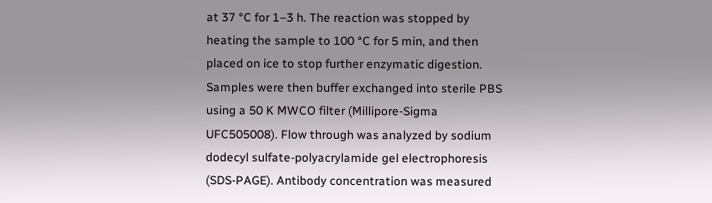at 37 °C for 1–3 h. The reaction was stopped by heating the sample to 100 °C for 5 min, and then placed on ice to stop further enzymatic digestion. Samples were then buffer exchanged into sterile PBS using a 50 K MWCO filter (Millipore-Sigma UFC505008). Flow through was analyzed by sodium dodecyl sulfate-polyacrylamide gel electrophoresis (SDS-PAGE). Antibody concentration was measured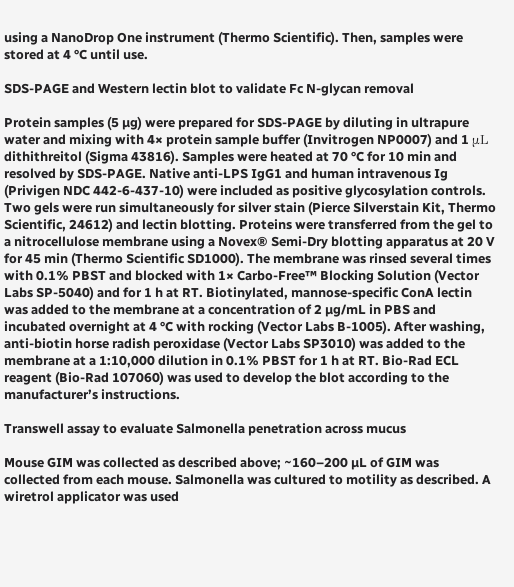using a NanoDrop One instrument (Thermo Scientific). Then, samples were stored at 4 °C until use.

SDS-PAGE and Western lectin blot to validate Fc N-glycan removal

Protein samples (5 µg) were prepared for SDS-PAGE by diluting in ultrapure water and mixing with 4× protein sample buffer (Invitrogen NP0007) and 1 μL dithithreitol (Sigma 43816). Samples were heated at 70 °C for 10 min and resolved by SDS-PAGE. Native anti-LPS IgG1 and human intravenous Ig (Privigen NDC 442-6-437-10) were included as positive glycosylation controls. Two gels were run simultaneously for silver stain (Pierce Silverstain Kit, Thermo Scientific, 24612) and lectin blotting. Proteins were transferred from the gel to a nitrocellulose membrane using a Novex® Semi-Dry blotting apparatus at 20 V for 45 min (Thermo Scientific SD1000). The membrane was rinsed several times with 0.1% PBST and blocked with 1× Carbo-Free™ Blocking Solution (Vector Labs SP-5040) and for 1 h at RT. Biotinylated, mannose-specific ConA lectin was added to the membrane at a concentration of 2 µg/mL in PBS and incubated overnight at 4 °C with rocking (Vector Labs B-1005). After washing, anti-biotin horse radish peroxidase (Vector Labs SP3010) was added to the membrane at a 1:10,000 dilution in 0.1% PBST for 1 h at RT. Bio-Rad ECL reagent (Bio-Rad 107060) was used to develop the blot according to the manufacturer’s instructions.

Transwell assay to evaluate Salmonella penetration across mucus

Mouse GIM was collected as described above; ~160–200 µL of GIM was collected from each mouse. Salmonella was cultured to motility as described. A wiretrol applicator was used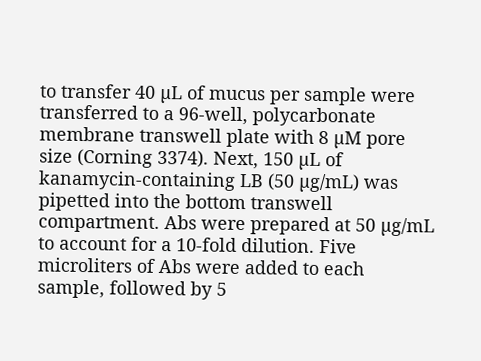to transfer 40 µL of mucus per sample were transferred to a 96-well, polycarbonate membrane transwell plate with 8 µM pore size (Corning 3374). Next, 150 µL of kanamycin-containing LB (50 µg/mL) was pipetted into the bottom transwell compartment. Abs were prepared at 50 µg/mL to account for a 10-fold dilution. Five microliters of Abs were added to each sample, followed by 5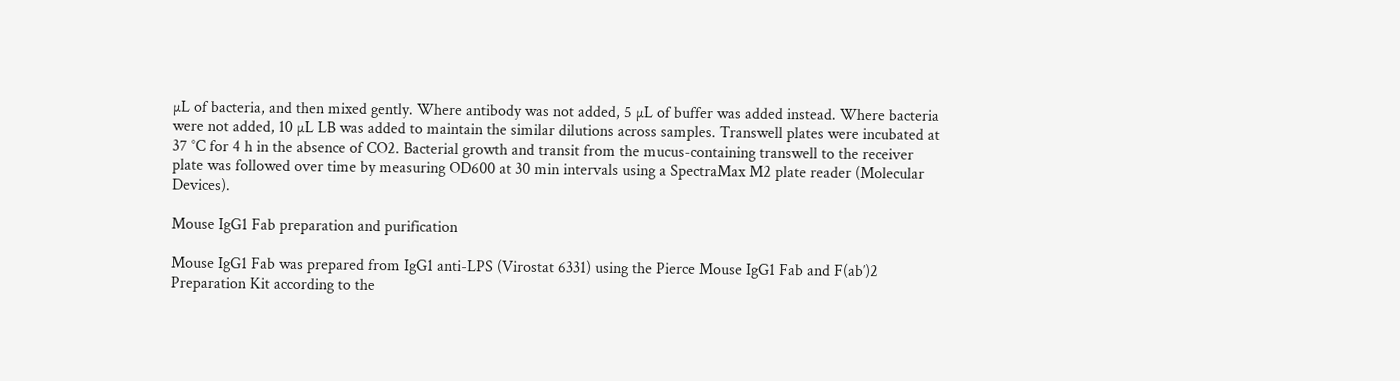µL of bacteria, and then mixed gently. Where antibody was not added, 5 µL of buffer was added instead. Where bacteria were not added, 10 µL LB was added to maintain the similar dilutions across samples. Transwell plates were incubated at 37 °C for 4 h in the absence of CO2. Bacterial growth and transit from the mucus-containing transwell to the receiver plate was followed over time by measuring OD600 at 30 min intervals using a SpectraMax M2 plate reader (Molecular Devices).

Mouse IgG1 Fab preparation and purification

Mouse IgG1 Fab was prepared from IgG1 anti-LPS (Virostat 6331) using the Pierce Mouse IgG1 Fab and F(ab′)2 Preparation Kit according to the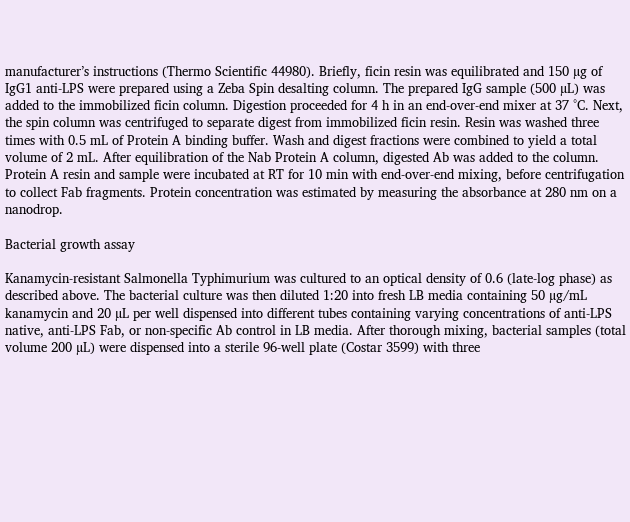manufacturer’s instructions (Thermo Scientific 44980). Briefly, ficin resin was equilibrated and 150 µg of IgG1 anti-LPS were prepared using a Zeba Spin desalting column. The prepared IgG sample (500 µL) was added to the immobilized ficin column. Digestion proceeded for 4 h in an end-over-end mixer at 37 °C. Next, the spin column was centrifuged to separate digest from immobilized ficin resin. Resin was washed three times with 0.5 mL of Protein A binding buffer. Wash and digest fractions were combined to yield a total volume of 2 mL. After equilibration of the Nab Protein A column, digested Ab was added to the column. Protein A resin and sample were incubated at RT for 10 min with end-over-end mixing, before centrifugation to collect Fab fragments. Protein concentration was estimated by measuring the absorbance at 280 nm on a nanodrop.

Bacterial growth assay

Kanamycin-resistant Salmonella Typhimurium was cultured to an optical density of 0.6 (late-log phase) as described above. The bacterial culture was then diluted 1:20 into fresh LB media containing 50 µg/mL kanamycin and 20 µL per well dispensed into different tubes containing varying concentrations of anti-LPS native, anti-LPS Fab, or non-specific Ab control in LB media. After thorough mixing, bacterial samples (total volume 200 µL) were dispensed into a sterile 96-well plate (Costar 3599) with three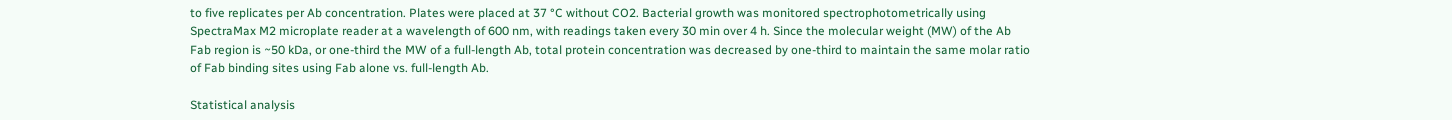to five replicates per Ab concentration. Plates were placed at 37 °C without CO2. Bacterial growth was monitored spectrophotometrically using SpectraMax M2 microplate reader at a wavelength of 600 nm, with readings taken every 30 min over 4 h. Since the molecular weight (MW) of the Ab Fab region is ~50 kDa, or one-third the MW of a full-length Ab, total protein concentration was decreased by one-third to maintain the same molar ratio of Fab binding sites using Fab alone vs. full-length Ab.

Statistical analysis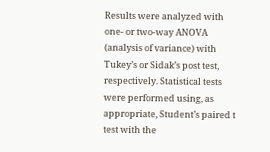Results were analyzed with one- or two-way ANOVA (analysis of variance) with Tukey’s or Sidak’s post test, respectively. Statistical tests were performed using, as appropriate, Student’s paired t test with the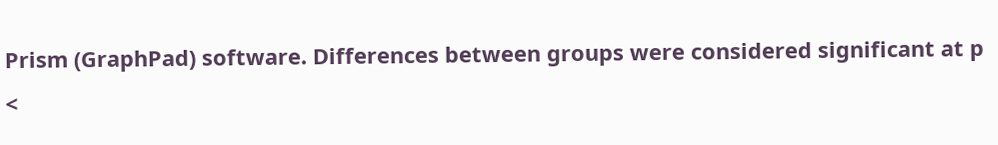Prism (GraphPad) software. Differences between groups were considered significant at p <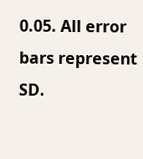0.05. All error bars represent SD.